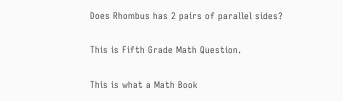Does Rhombus has 2 pairs of parallel sides?

This is Fifth Grade Math Question.

This is what a Math Book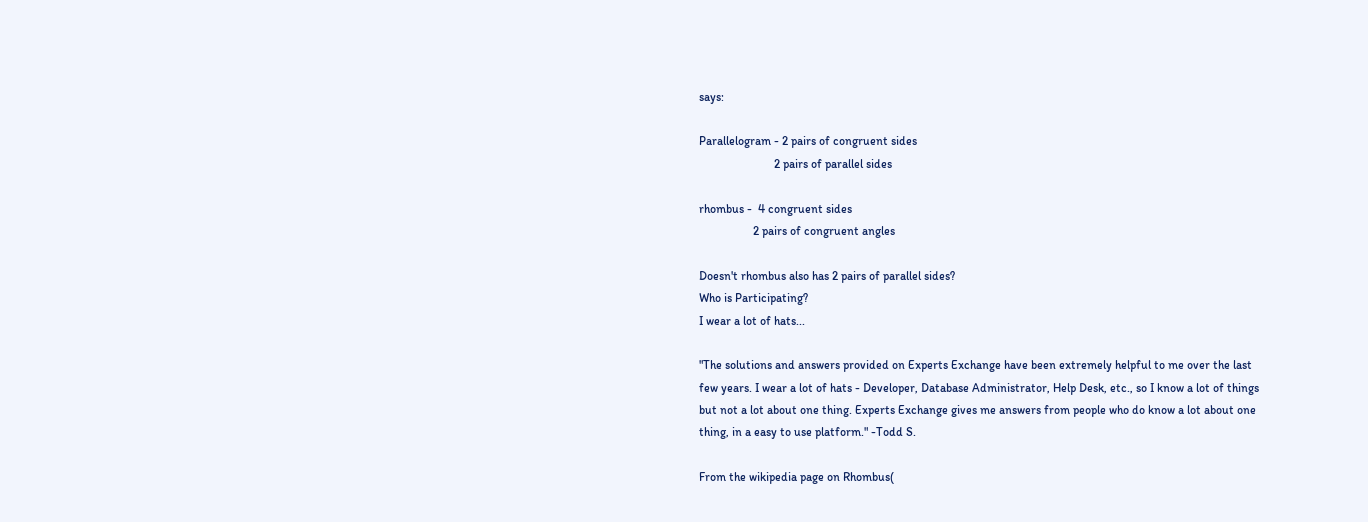says:

Parallelogram - 2 pairs of congruent sides
                         2 pairs of parallel sides

rhombus -  4 congruent sides
                  2 pairs of congruent angles

Doesn't rhombus also has 2 pairs of parallel sides?
Who is Participating?
I wear a lot of hats...

"The solutions and answers provided on Experts Exchange have been extremely helpful to me over the last few years. I wear a lot of hats - Developer, Database Administrator, Help Desk, etc., so I know a lot of things but not a lot about one thing. Experts Exchange gives me answers from people who do know a lot about one thing, in a easy to use platform." -Todd S.

From the wikipedia page on Rhombus(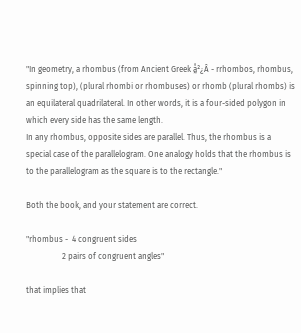"In geometry, a rhombus (from Ancient Greek å̼²¿Â - rrhombos, rhombus, spinning top), (plural rhombi or rhombuses) or rhomb (plural rhombs) is an equilateral quadrilateral. In other words, it is a four-sided polygon in which every side has the same length.
In any rhombus, opposite sides are parallel. Thus, the rhombus is a special case of the parallelogram. One analogy holds that the rhombus is to the parallelogram as the square is to the rectangle."

Both the book, and your statement are correct.

"rhombus -  4 congruent sides
                  2 pairs of congruent angles"

that implies that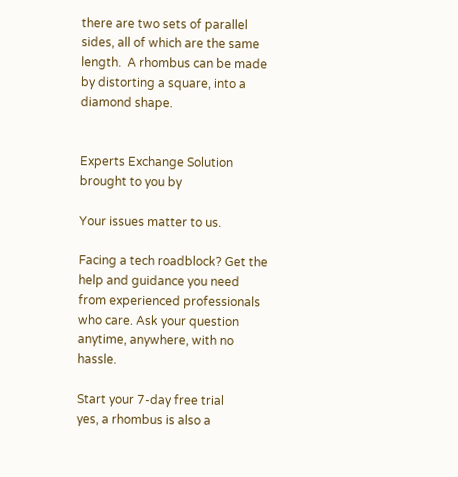there are two sets of parallel sides, all of which are the same length.  A rhombus can be made by distorting a square, into a diamond shape.


Experts Exchange Solution brought to you by

Your issues matter to us.

Facing a tech roadblock? Get the help and guidance you need from experienced professionals who care. Ask your question anytime, anywhere, with no hassle.

Start your 7-day free trial
yes, a rhombus is also a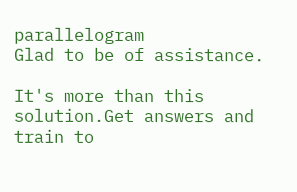parallelogram
Glad to be of assistance.

It's more than this solution.Get answers and train to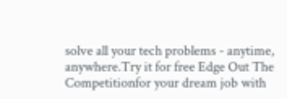solve all your tech problems - anytime, anywhere.Try it for free Edge Out The Competitionfor your dream job with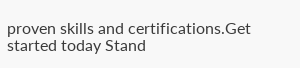proven skills and certifications.Get started today Stand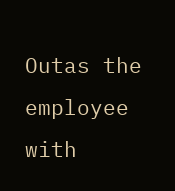Outas the employee with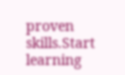proven skills.Start learning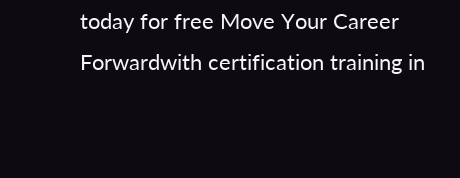today for free Move Your Career Forwardwith certification training in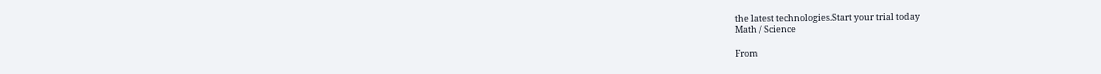the latest technologies.Start your trial today
Math / Science

From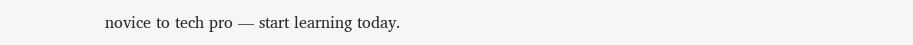novice to tech pro — start learning today.